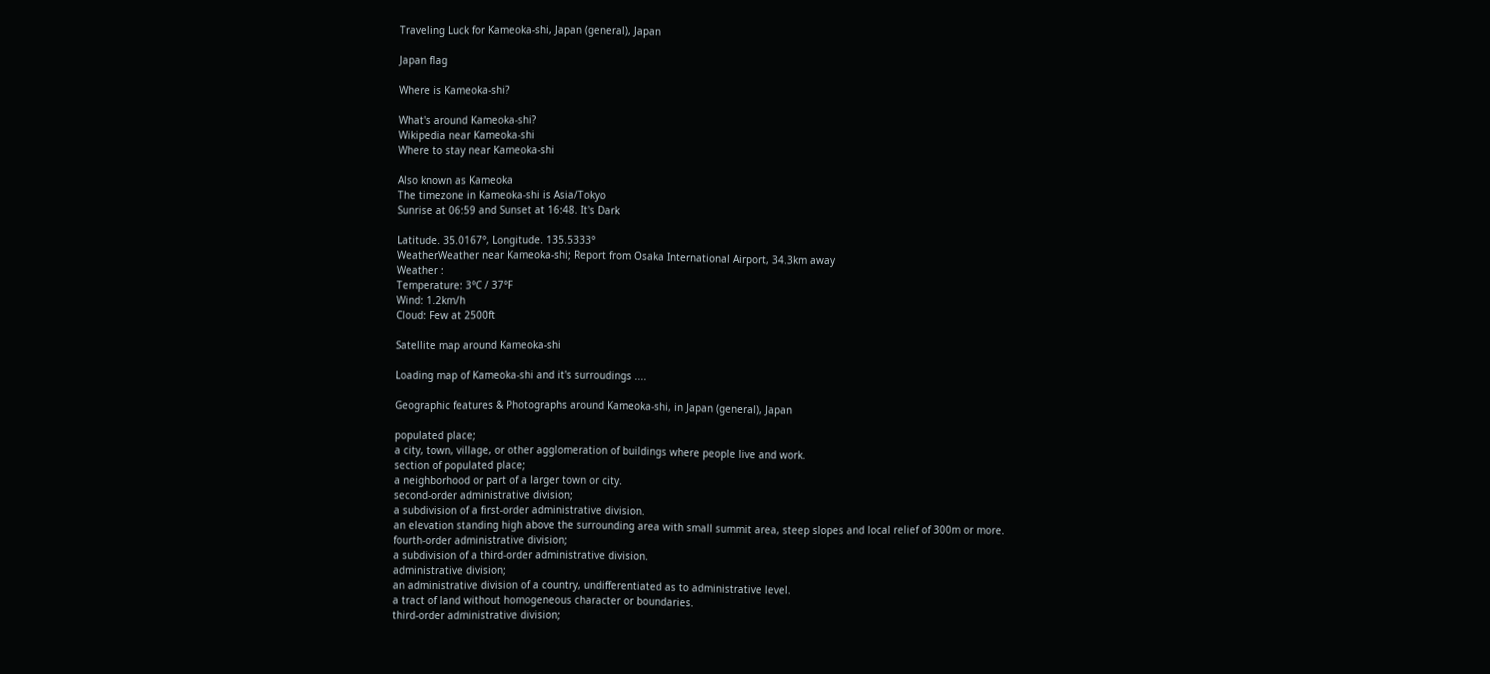Traveling Luck for Kameoka-shi, Japan (general), Japan

Japan flag

Where is Kameoka-shi?

What's around Kameoka-shi?
Wikipedia near Kameoka-shi
Where to stay near Kameoka-shi

Also known as Kameoka
The timezone in Kameoka-shi is Asia/Tokyo
Sunrise at 06:59 and Sunset at 16:48. It's Dark

Latitude. 35.0167°, Longitude. 135.5333°
WeatherWeather near Kameoka-shi; Report from Osaka International Airport, 34.3km away
Weather :
Temperature: 3°C / 37°F
Wind: 1.2km/h
Cloud: Few at 2500ft

Satellite map around Kameoka-shi

Loading map of Kameoka-shi and it's surroudings ....

Geographic features & Photographs around Kameoka-shi, in Japan (general), Japan

populated place;
a city, town, village, or other agglomeration of buildings where people live and work.
section of populated place;
a neighborhood or part of a larger town or city.
second-order administrative division;
a subdivision of a first-order administrative division.
an elevation standing high above the surrounding area with small summit area, steep slopes and local relief of 300m or more.
fourth-order administrative division;
a subdivision of a third-order administrative division.
administrative division;
an administrative division of a country, undifferentiated as to administrative level.
a tract of land without homogeneous character or boundaries.
third-order administrative division;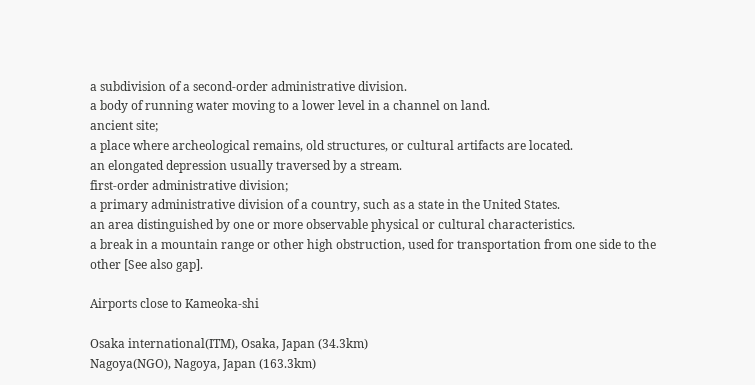a subdivision of a second-order administrative division.
a body of running water moving to a lower level in a channel on land.
ancient site;
a place where archeological remains, old structures, or cultural artifacts are located.
an elongated depression usually traversed by a stream.
first-order administrative division;
a primary administrative division of a country, such as a state in the United States.
an area distinguished by one or more observable physical or cultural characteristics.
a break in a mountain range or other high obstruction, used for transportation from one side to the other [See also gap].

Airports close to Kameoka-shi

Osaka international(ITM), Osaka, Japan (34.3km)
Nagoya(NGO), Nagoya, Japan (163.3km)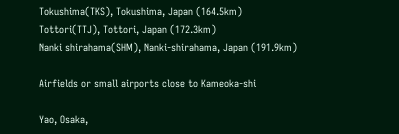Tokushima(TKS), Tokushima, Japan (164.5km)
Tottori(TTJ), Tottori, Japan (172.3km)
Nanki shirahama(SHM), Nanki-shirahama, Japan (191.9km)

Airfields or small airports close to Kameoka-shi

Yao, Osaka,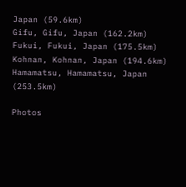Japan (59.6km)
Gifu, Gifu, Japan (162.2km)
Fukui, Fukui, Japan (175.5km)
Kohnan, Kohnan, Japan (194.6km)
Hamamatsu, Hamamatsu, Japan (253.5km)

Photos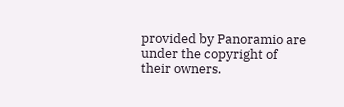provided by Panoramio are under the copyright of their owners.